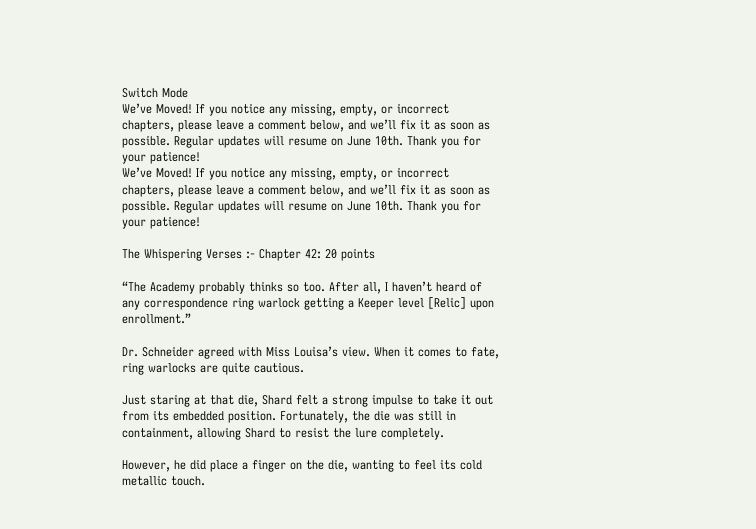Switch Mode
We’ve Moved! If you notice any missing, empty, or incorrect chapters, please leave a comment below, and we’ll fix it as soon as possible. Regular updates will resume on June 10th. Thank you for your patience!
We’ve Moved! If you notice any missing, empty, or incorrect chapters, please leave a comment below, and we’ll fix it as soon as possible. Regular updates will resume on June 10th. Thank you for your patience!

The Whispering Verses :- Chapter 42: 20 points

“The Academy probably thinks so too. After all, I haven’t heard of any correspondence ring warlock getting a Keeper level [Relic] upon enrollment.”

Dr. Schneider agreed with Miss Louisa’s view. When it comes to fate, ring warlocks are quite cautious.

Just staring at that die, Shard felt a strong impulse to take it out from its embedded position. Fortunately, the die was still in containment, allowing Shard to resist the lure completely.

However, he did place a finger on the die, wanting to feel its cold metallic touch.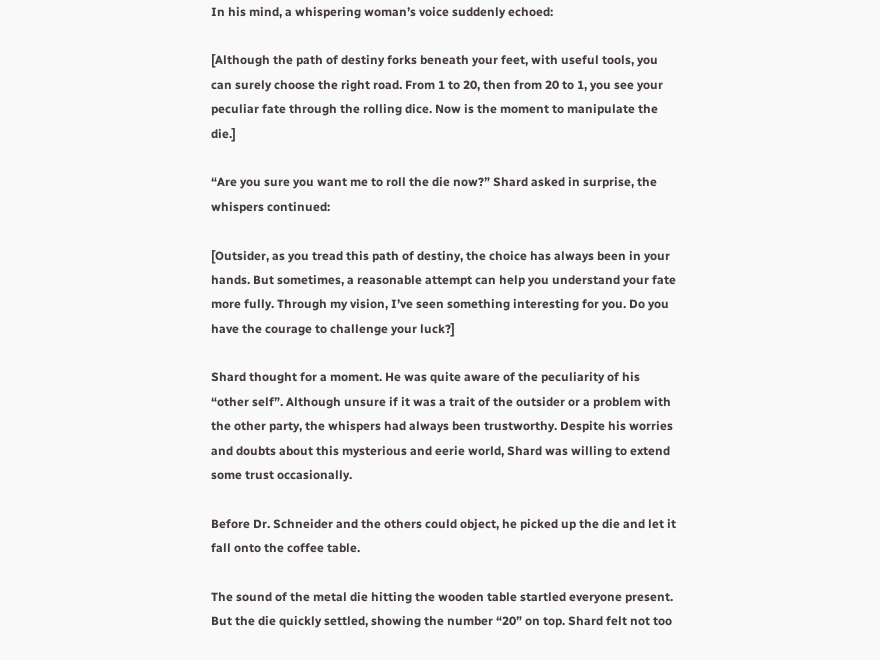In his mind, a whispering woman’s voice suddenly echoed:

[Although the path of destiny forks beneath your feet, with useful tools, you can surely choose the right road. From 1 to 20, then from 20 to 1, you see your peculiar fate through the rolling dice. Now is the moment to manipulate the die.]

“Are you sure you want me to roll the die now?” Shard asked in surprise, the whispers continued:

[Outsider, as you tread this path of destiny, the choice has always been in your hands. But sometimes, a reasonable attempt can help you understand your fate more fully. Through my vision, I’ve seen something interesting for you. Do you have the courage to challenge your luck?]

Shard thought for a moment. He was quite aware of the peculiarity of his “other self”. Although unsure if it was a trait of the outsider or a problem with the other party, the whispers had always been trustworthy. Despite his worries and doubts about this mysterious and eerie world, Shard was willing to extend some trust occasionally.

Before Dr. Schneider and the others could object, he picked up the die and let it fall onto the coffee table.

The sound of the metal die hitting the wooden table startled everyone present. But the die quickly settled, showing the number “20” on top. Shard felt not too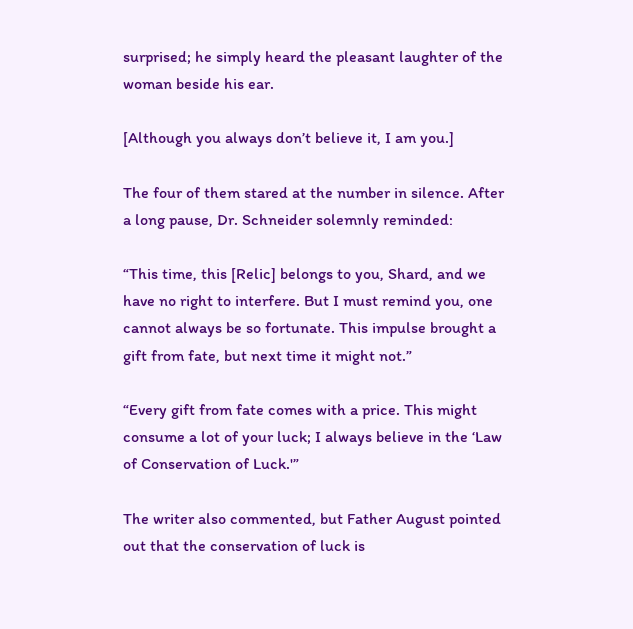surprised; he simply heard the pleasant laughter of the woman beside his ear.

[Although you always don’t believe it, I am you.]

The four of them stared at the number in silence. After a long pause, Dr. Schneider solemnly reminded:

“This time, this [Relic] belongs to you, Shard, and we have no right to interfere. But I must remind you, one cannot always be so fortunate. This impulse brought a gift from fate, but next time it might not.”

“Every gift from fate comes with a price. This might consume a lot of your luck; I always believe in the ‘Law of Conservation of Luck.'”

The writer also commented, but Father August pointed out that the conservation of luck is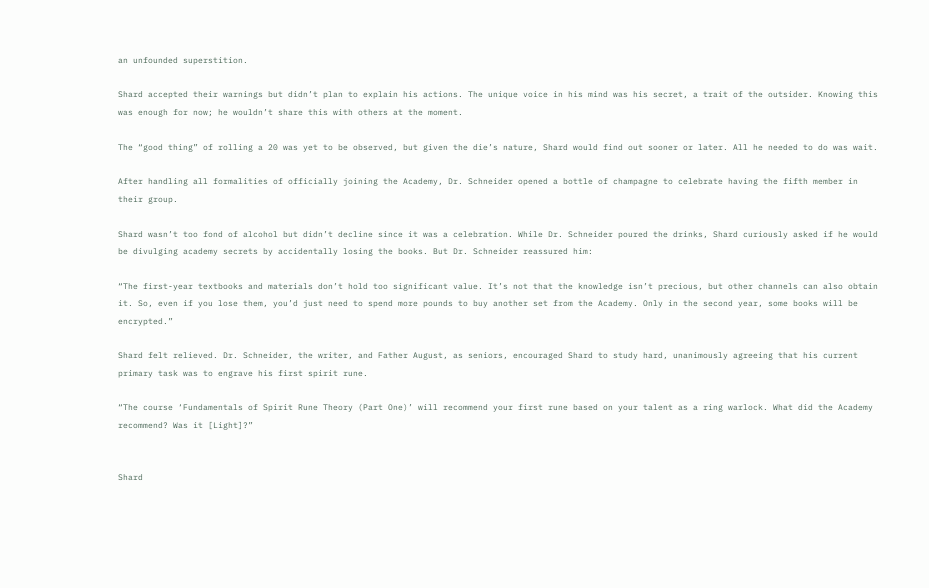an unfounded superstition.

Shard accepted their warnings but didn’t plan to explain his actions. The unique voice in his mind was his secret, a trait of the outsider. Knowing this was enough for now; he wouldn’t share this with others at the moment.

The “good thing” of rolling a 20 was yet to be observed, but given the die’s nature, Shard would find out sooner or later. All he needed to do was wait.

After handling all formalities of officially joining the Academy, Dr. Schneider opened a bottle of champagne to celebrate having the fifth member in their group.

Shard wasn’t too fond of alcohol but didn’t decline since it was a celebration. While Dr. Schneider poured the drinks, Shard curiously asked if he would be divulging academy secrets by accidentally losing the books. But Dr. Schneider reassured him:

“The first-year textbooks and materials don’t hold too significant value. It’s not that the knowledge isn’t precious, but other channels can also obtain it. So, even if you lose them, you’d just need to spend more pounds to buy another set from the Academy. Only in the second year, some books will be encrypted.”

Shard felt relieved. Dr. Schneider, the writer, and Father August, as seniors, encouraged Shard to study hard, unanimously agreeing that his current primary task was to engrave his first spirit rune.

“The course ‘Fundamentals of Spirit Rune Theory (Part One)’ will recommend your first rune based on your talent as a ring warlock. What did the Academy recommend? Was it [Light]?”


Shard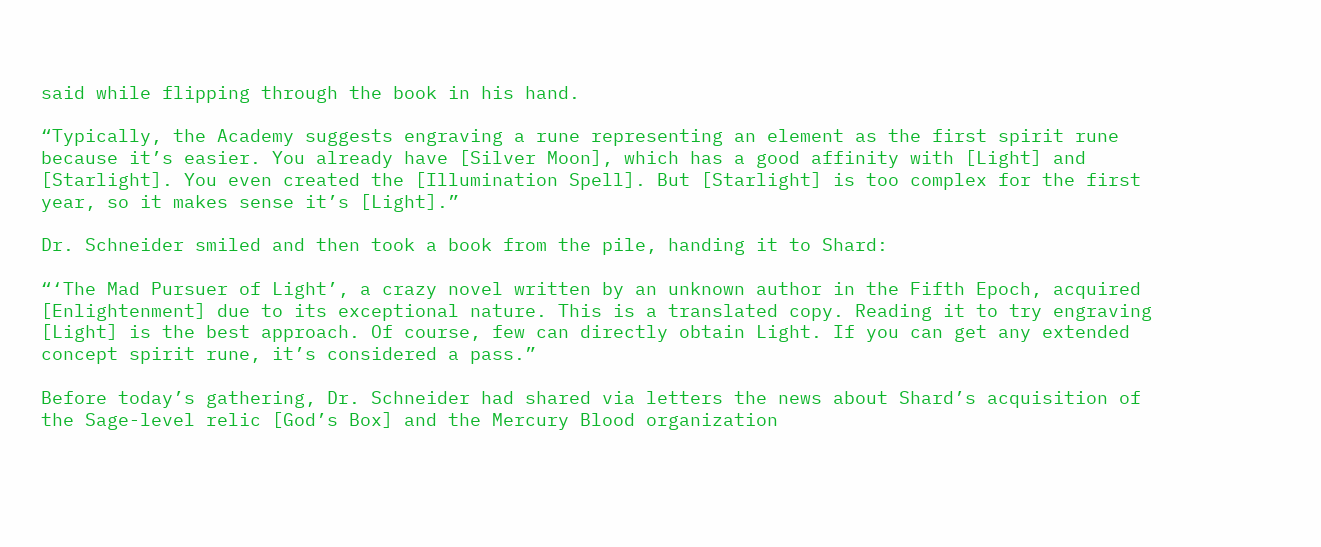said while flipping through the book in his hand.

“Typically, the Academy suggests engraving a rune representing an element as the first spirit rune because it’s easier. You already have [Silver Moon], which has a good affinity with [Light] and [Starlight]. You even created the [Illumination Spell]. But [Starlight] is too complex for the first year, so it makes sense it’s [Light].”

Dr. Schneider smiled and then took a book from the pile, handing it to Shard:

“‘The Mad Pursuer of Light’, a crazy novel written by an unknown author in the Fifth Epoch, acquired [Enlightenment] due to its exceptional nature. This is a translated copy. Reading it to try engraving [Light] is the best approach. Of course, few can directly obtain Light. If you can get any extended concept spirit rune, it’s considered a pass.”

Before today’s gathering, Dr. Schneider had shared via letters the news about Shard’s acquisition of the Sage-level relic [God’s Box] and the Mercury Blood organization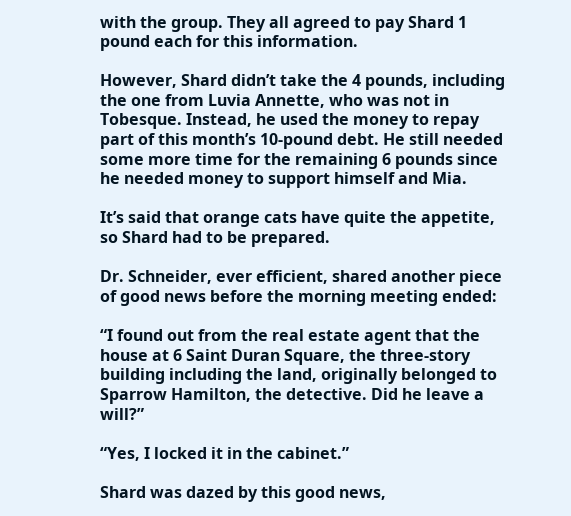with the group. They all agreed to pay Shard 1 pound each for this information.

However, Shard didn’t take the 4 pounds, including the one from Luvia Annette, who was not in Tobesque. Instead, he used the money to repay part of this month’s 10-pound debt. He still needed some more time for the remaining 6 pounds since he needed money to support himself and Mia.

It’s said that orange cats have quite the appetite, so Shard had to be prepared.

Dr. Schneider, ever efficient, shared another piece of good news before the morning meeting ended:

“I found out from the real estate agent that the house at 6 Saint Duran Square, the three-story building including the land, originally belonged to Sparrow Hamilton, the detective. Did he leave a will?”

“Yes, I locked it in the cabinet.”

Shard was dazed by this good news,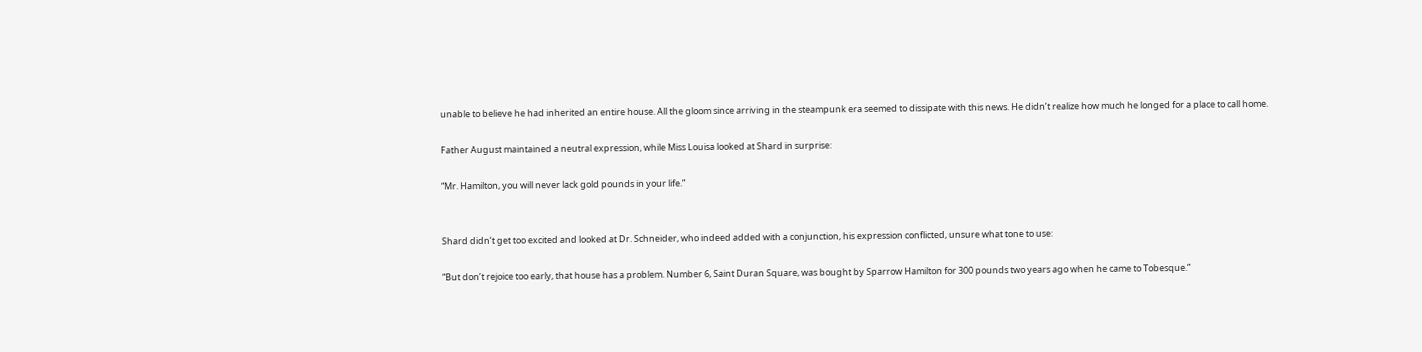unable to believe he had inherited an entire house. All the gloom since arriving in the steampunk era seemed to dissipate with this news. He didn’t realize how much he longed for a place to call home.

Father August maintained a neutral expression, while Miss Louisa looked at Shard in surprise:

“Mr. Hamilton, you will never lack gold pounds in your life.”


Shard didn’t get too excited and looked at Dr. Schneider, who indeed added with a conjunction, his expression conflicted, unsure what tone to use:

“But don’t rejoice too early, that house has a problem. Number 6, Saint Duran Square, was bought by Sparrow Hamilton for 300 pounds two years ago when he came to Tobesque.”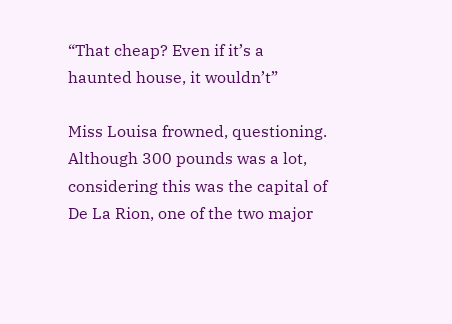“That cheap? Even if it’s a haunted house, it wouldn’t”

Miss Louisa frowned, questioning. Although 300 pounds was a lot, considering this was the capital of De La Rion, one of the two major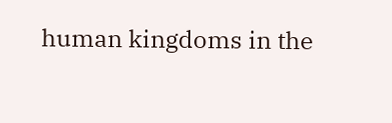human kingdoms in the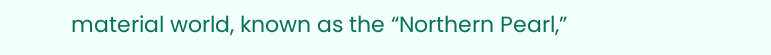material world, known as the “Northern Pearl,”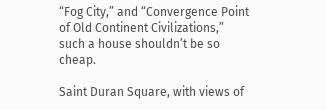“Fog City,” and “Convergence Point of Old Continent Civilizations,” such a house shouldn’t be so cheap.

Saint Duran Square, with views of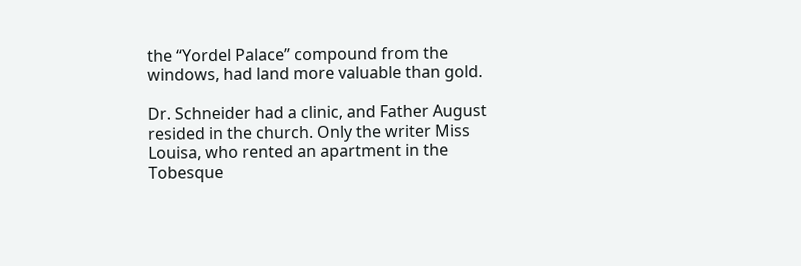the “Yordel Palace” compound from the windows, had land more valuable than gold.

Dr. Schneider had a clinic, and Father August resided in the church. Only the writer Miss Louisa, who rented an apartment in the Tobesque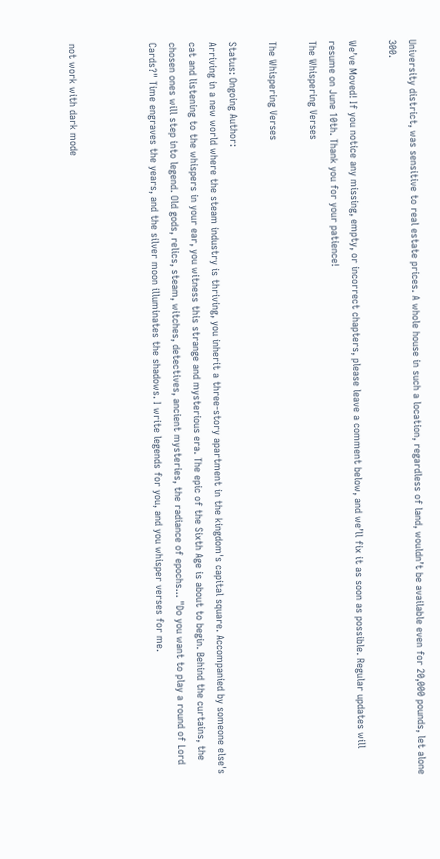University district, was sensitive to real estate prices. A whole house in such a location, regardless of land, wouldn’t be available even for 20,000 pounds, let alone 300.

We’ve Moved! If you notice any missing, empty, or incorrect chapters, please leave a comment below, and we’ll fix it as soon as possible. Regular updates will resume on June 10th. Thank you for your patience!
The Whispering Verses

The Whispering Verses

Status: Ongoing Author:
Arriving in a new world where the steam industry is thriving, you inherit a three-story apartment in the kingdom's capital square. Accompanied by someone else's cat and listening to the whispers in your ear, you witness this strange and mysterious era. The epic of the Sixth Age is about to begin. Behind the curtains, the chosen ones will step into legend. Old gods, relics, steam, witches, detectives, ancient mysteries, the radiance of epochs... "Do you want to play a round of Lord Cards?" Time engraves the years, and the silver moon illuminates the shadows. I write legends for you, and you whisper verses for me.



not work with dark mode